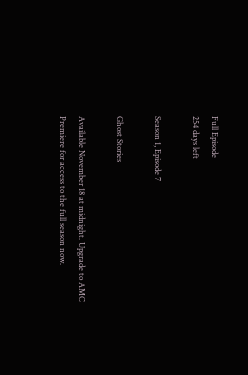Full Episode
254 days left

Season 1, Episode 7

Ghost Stories

Available November 18 at midnight. Upgrade to AMC Premiere for access to the full season now.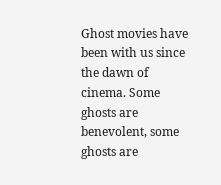Ghost movies have been with us since the dawn of cinema. Some ghosts are benevolent, some ghosts are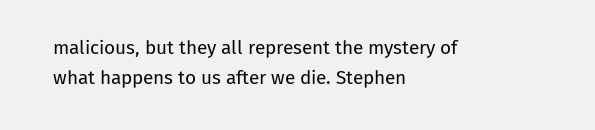malicious, but they all represent the mystery of what happens to us after we die. Stephen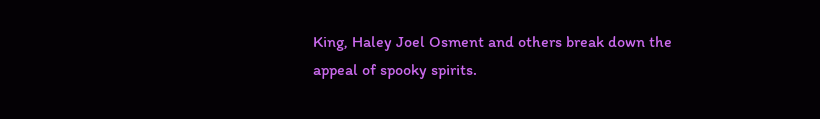King, Haley Joel Osment and others break down the appeal of spooky spirits.